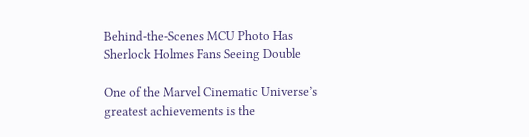Behind-the-Scenes MCU Photo Has Sherlock Holmes Fans Seeing Double

One of the Marvel Cinematic Universe’s greatest achievements is the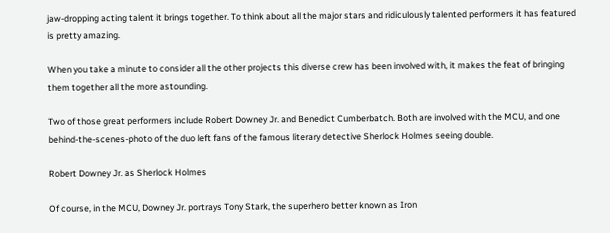jaw-dropping acting talent it brings together. To think about all the major stars and ridiculously talented performers it has featured is pretty amazing.

When you take a minute to consider all the other projects this diverse crew has been involved with, it makes the feat of bringing them together all the more astounding.

Two of those great performers include Robert Downey Jr. and Benedict Cumberbatch. Both are involved with the MCU, and one behind-the-scenes-photo of the duo left fans of the famous literary detective Sherlock Holmes seeing double.

Robert Downey Jr. as Sherlock Holmes

Of course, in the MCU, Downey Jr. portrays Tony Stark, the superhero better known as Iron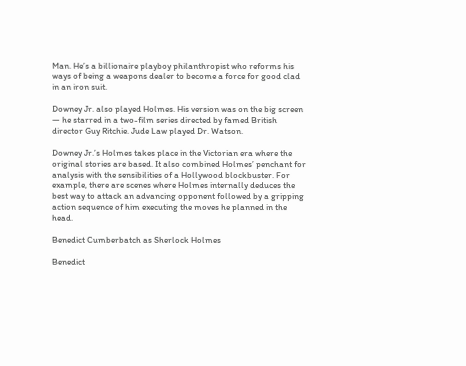Man. He’s a billionaire playboy philanthropist who reforms his ways of being a weapons dealer to become a force for good clad in an iron suit.

Downey Jr. also played Holmes. His version was on the big screen — he starred in a two-film series directed by famed British director Guy Ritchie. Jude Law played Dr. Watson.

Downey Jr.’s Holmes takes place in the Victorian era where the original stories are based. It also combined Holmes’ penchant for analysis with the sensibilities of a Hollywood blockbuster. For example, there are scenes where Holmes internally deduces the best way to attack an advancing opponent followed by a gripping action sequence of him executing the moves he planned in the head.

Benedict Cumberbatch as Sherlock Holmes

Benedict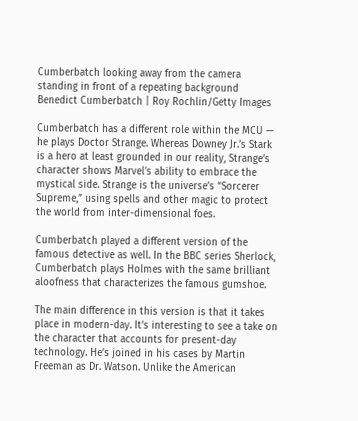Cumberbatch looking away from the camera standing in front of a repeating background
Benedict Cumberbatch | Roy Rochlin/Getty Images

Cumberbatch has a different role within the MCU — he plays Doctor Strange. Whereas Downey Jr.’s Stark is a hero at least grounded in our reality, Strange’s character shows Marvel’s ability to embrace the mystical side. Strange is the universe’s “Sorcerer Supreme,” using spells and other magic to protect the world from inter-dimensional foes.

Cumberbatch played a different version of the famous detective as well. In the BBC series Sherlock, Cumberbatch plays Holmes with the same brilliant aloofness that characterizes the famous gumshoe.

The main difference in this version is that it takes place in modern-day. It’s interesting to see a take on the character that accounts for present-day technology. He’s joined in his cases by Martin Freeman as Dr. Watson. Unlike the American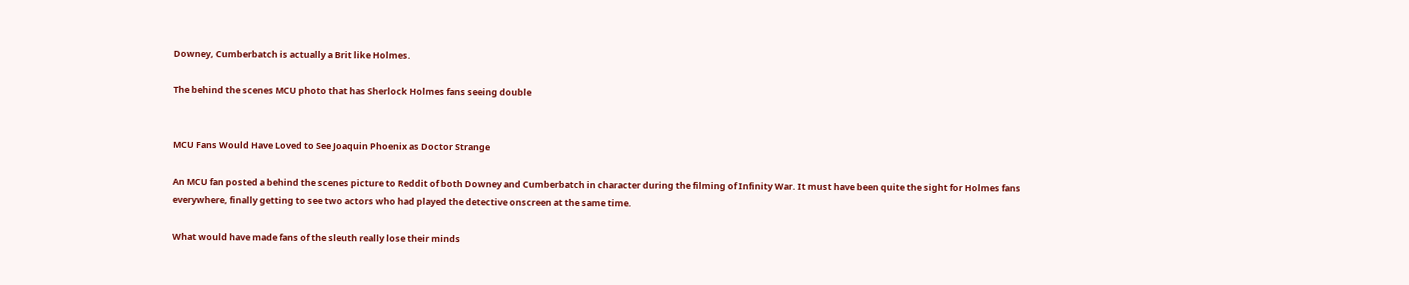Downey, Cumberbatch is actually a Brit like Holmes.

The behind the scenes MCU photo that has Sherlock Holmes fans seeing double


MCU Fans Would Have Loved to See Joaquin Phoenix as Doctor Strange

An MCU fan posted a behind the scenes picture to Reddit of both Downey and Cumberbatch in character during the filming of Infinity War. It must have been quite the sight for Holmes fans everywhere, finally getting to see two actors who had played the detective onscreen at the same time.

What would have made fans of the sleuth really lose their minds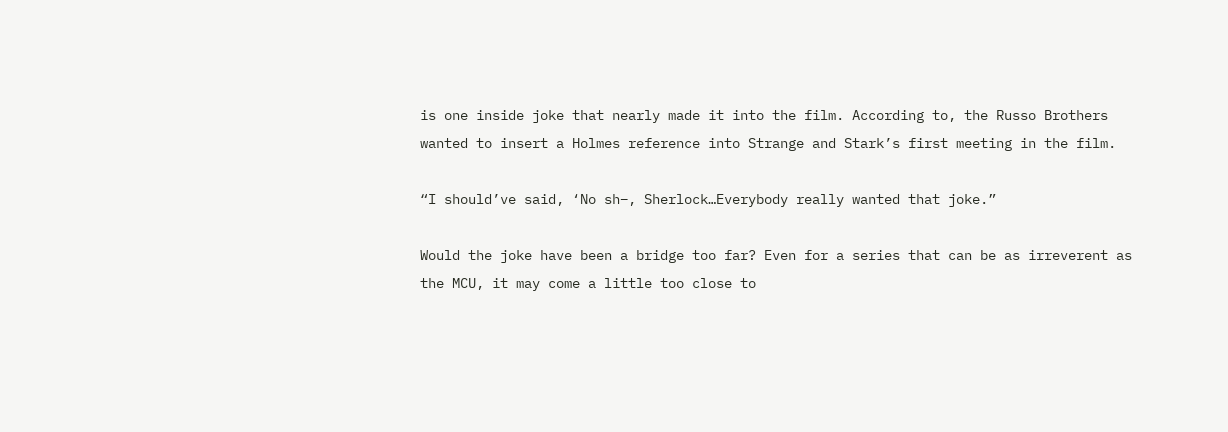is one inside joke that nearly made it into the film. According to, the Russo Brothers wanted to insert a Holmes reference into Strange and Stark’s first meeting in the film.

“I should’ve said, ‘No sh–, Sherlock…Everybody really wanted that joke.”

Would the joke have been a bridge too far? Even for a series that can be as irreverent as the MCU, it may come a little too close to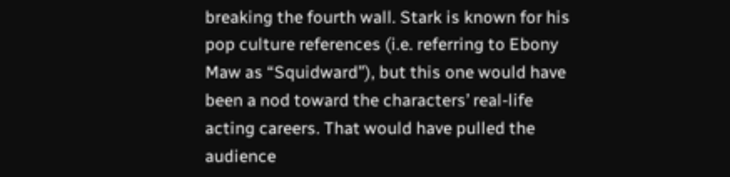breaking the fourth wall. Stark is known for his pop culture references (i.e. referring to Ebony Maw as “Squidward”), but this one would have been a nod toward the characters’ real-life acting careers. That would have pulled the audience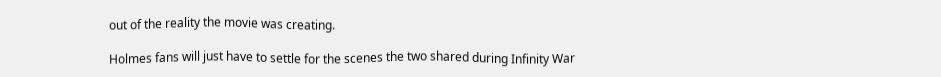out of the reality the movie was creating.

Holmes fans will just have to settle for the scenes the two shared during Infinity War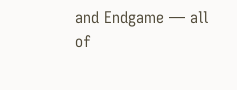and Endgame — all of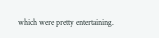which were pretty entertaining.